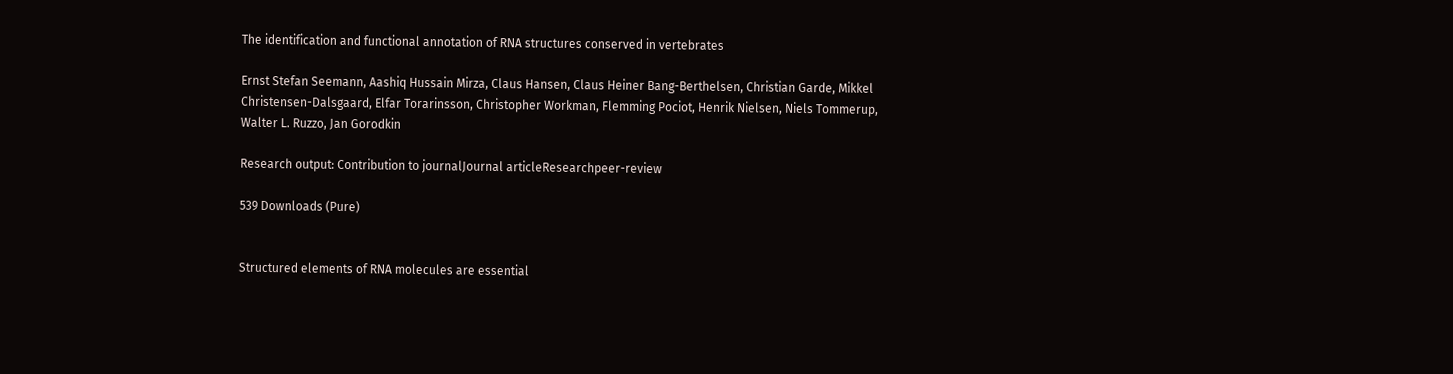The identification and functional annotation of RNA structures conserved in vertebrates

Ernst Stefan Seemann, Aashiq Hussain Mirza, Claus Hansen, Claus Heiner Bang-Berthelsen, Christian Garde, Mikkel Christensen-Dalsgaard, Elfar Torarinsson, Christopher Workman, Flemming Pociot, Henrik Nielsen, Niels Tommerup, Walter L. Ruzzo, Jan Gorodkin

Research output: Contribution to journalJournal articleResearchpeer-review

539 Downloads (Pure)


Structured elements of RNA molecules are essential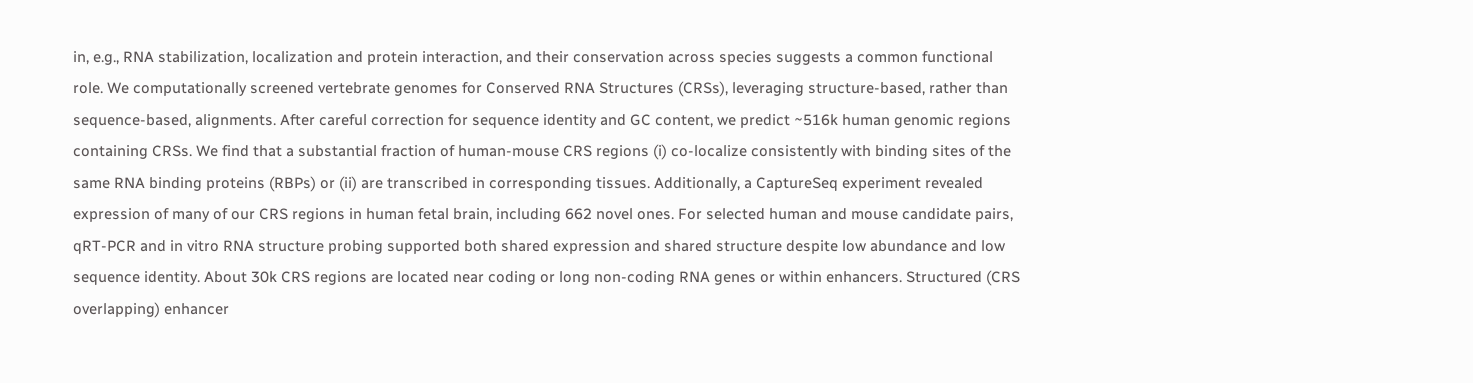in, e.g., RNA stabilization, localization and protein interaction, and their conservation across species suggests a common functional role. We computationally screened vertebrate genomes for Conserved RNA Structures (CRSs), leveraging structure-based, rather than sequence-based, alignments. After careful correction for sequence identity and GC content, we predict ~516k human genomic regions containing CRSs. We find that a substantial fraction of human-mouse CRS regions (i) co-localize consistently with binding sites of the same RNA binding proteins (RBPs) or (ii) are transcribed in corresponding tissues. Additionally, a CaptureSeq experiment revealed expression of many of our CRS regions in human fetal brain, including 662 novel ones. For selected human and mouse candidate pairs, qRT-PCR and in vitro RNA structure probing supported both shared expression and shared structure despite low abundance and low sequence identity. About 30k CRS regions are located near coding or long non-coding RNA genes or within enhancers. Structured (CRS overlapping) enhancer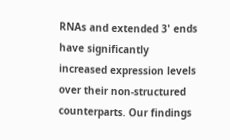RNAs and extended 3' ends have significantly increased expression levels over their non-structured counterparts. Our findings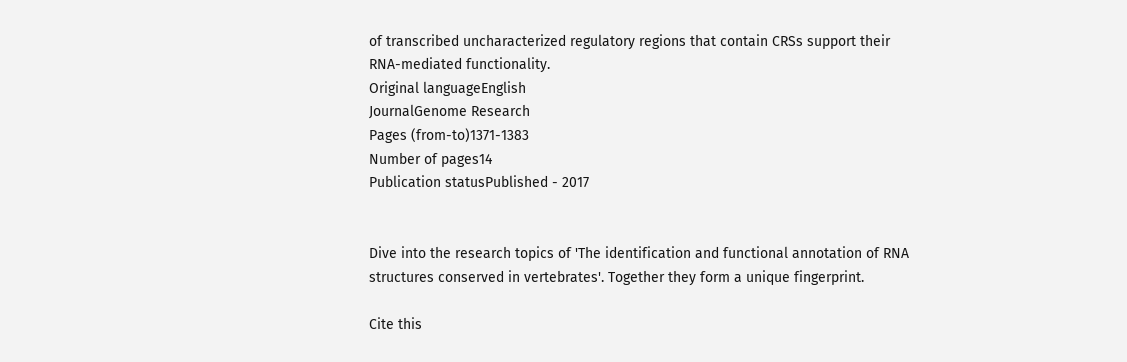of transcribed uncharacterized regulatory regions that contain CRSs support their RNA-mediated functionality.
Original languageEnglish
JournalGenome Research
Pages (from-to)1371-1383
Number of pages14
Publication statusPublished - 2017


Dive into the research topics of 'The identification and functional annotation of RNA structures conserved in vertebrates'. Together they form a unique fingerprint.

Cite this